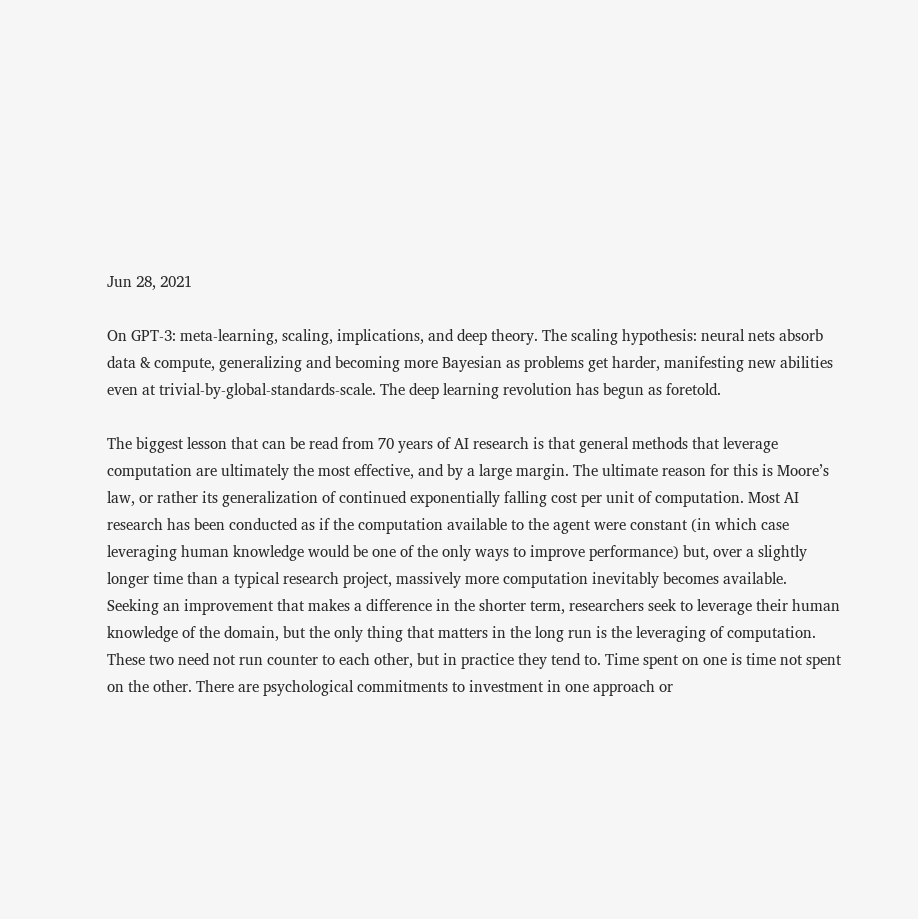Jun 28, 2021

On GPT-3: meta-learning, scaling, implications, and deep theory. The scaling hypothesis: neural nets absorb data & compute, generalizing and becoming more Bayesian as problems get harder, manifesting new abilities even at trivial-by-global-standards-scale. The deep learning revolution has begun as foretold.

The biggest lesson that can be read from 70 years of AI research is that general methods that leverage computation are ultimately the most effective, and by a large margin. The ultimate reason for this is Moore’s law, or rather its generalization of continued exponentially falling cost per unit of computation. Most AI research has been conducted as if the computation available to the agent were constant (in which case leveraging human knowledge would be one of the only ways to improve performance) but, over a slightly longer time than a typical research project, massively more computation inevitably becomes available. Seeking an improvement that makes a difference in the shorter term, researchers seek to leverage their human knowledge of the domain, but the only thing that matters in the long run is the leveraging of computation. These two need not run counter to each other, but in practice they tend to. Time spent on one is time not spent on the other. There are psychological commitments to investment in one approach or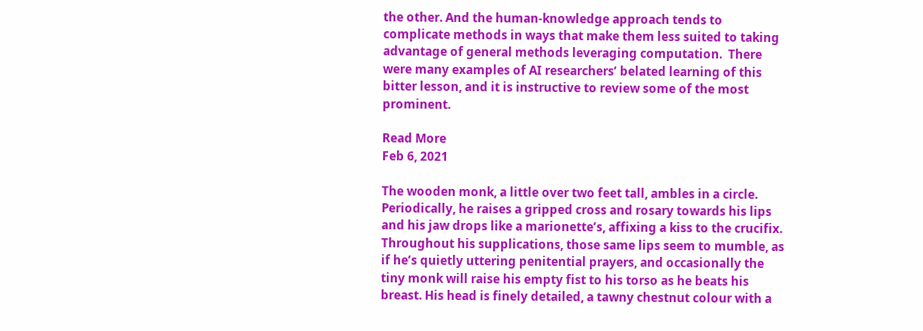the other. And the human-knowledge approach tends to complicate methods in ways that make them less suited to taking advantage of general methods leveraging computation.  There were many examples of AI researchers’ belated learning of this bitter lesson, and it is instructive to review some of the most prominent.

Read More
Feb 6, 2021

The wooden monk, a little over two feet tall, ambles in a circle. Periodically, he raises a gripped cross and rosary towards his lips and his jaw drops like a marionette’s, affixing a kiss to the crucifix. Throughout his supplications, those same lips seem to mumble, as if he’s quietly uttering penitential prayers, and occasionally the tiny monk will raise his empty fist to his torso as he beats his breast. His head is finely detailed, a tawny chestnut colour with a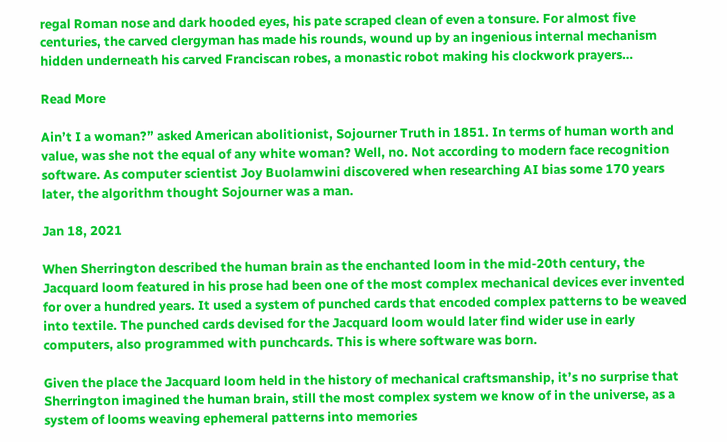regal Roman nose and dark hooded eyes, his pate scraped clean of even a tonsure. For almost five centuries, the carved clergyman has made his rounds, wound up by an ingenious internal mechanism hidden underneath his carved Franciscan robes, a monastic robot making his clockwork prayers…

Read More

Ain’t I a woman?” asked American abolitionist, Sojourner Truth in 1851. In terms of human worth and value, was she not the equal of any white woman? Well, no. Not according to modern face recognition software. As computer scientist Joy Buolamwini discovered when researching AI bias some 170 years later, the algorithm thought Sojourner was a man.

Jan 18, 2021

When Sherrington described the human brain as the enchanted loom in the mid-20th century, the Jacquard loom featured in his prose had been one of the most complex mechanical devices ever invented for over a hundred years. It used a system of punched cards that encoded complex patterns to be weaved into textile. The punched cards devised for the Jacquard loom would later find wider use in early computers, also programmed with punchcards. This is where software was born.

Given the place the Jacquard loom held in the history of mechanical craftsmanship, it’s no surprise that Sherrington imagined the human brain, still the most complex system we know of in the universe, as a system of looms weaving ephemeral patterns into memories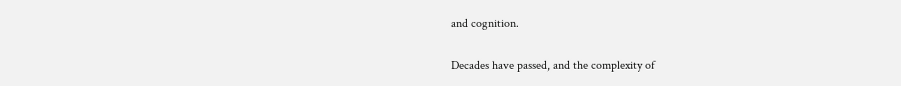and cognition.

Decades have passed, and the complexity of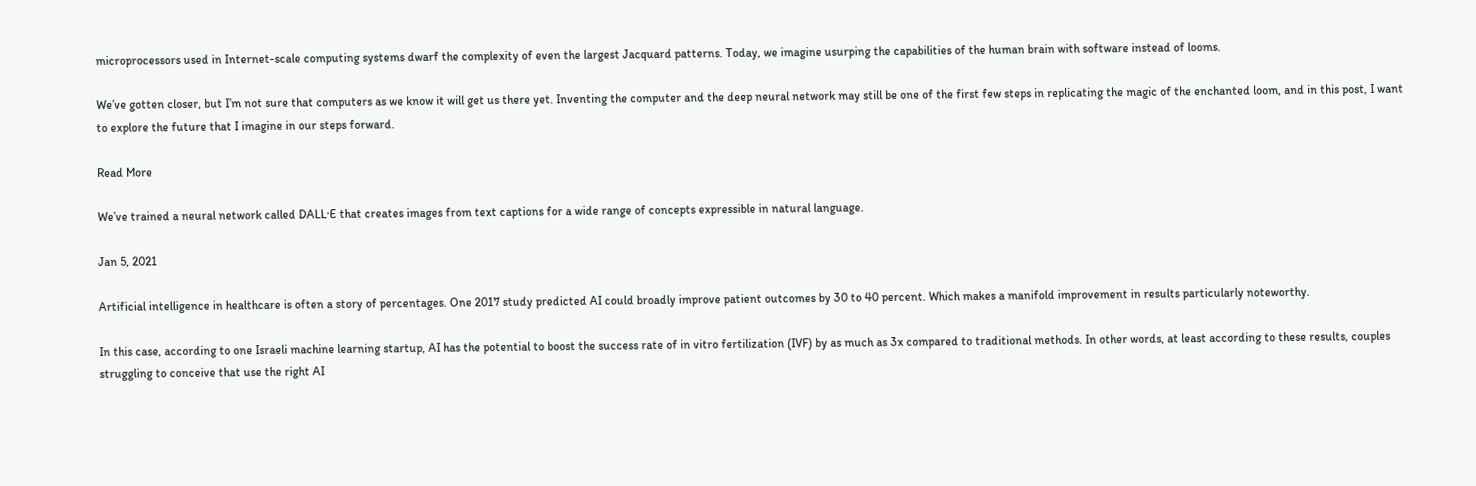microprocessors used in Internet-scale computing systems dwarf the complexity of even the largest Jacquard patterns. Today, we imagine usurping the capabilities of the human brain with software instead of looms.

We’ve gotten closer, but I’m not sure that computers as we know it will get us there yet. Inventing the computer and the deep neural network may still be one of the first few steps in replicating the magic of the enchanted loom, and in this post, I want to explore the future that I imagine in our steps forward.

Read More

We’ve trained a neural network called DALL·E that creates images from text captions for a wide range of concepts expressible in natural language.

Jan 5, 2021

Artificial intelligence in healthcare is often a story of percentages. One 2017 study predicted AI could broadly improve patient outcomes by 30 to 40 percent. Which makes a manifold improvement in results particularly noteworthy.

In this case, according to one Israeli machine learning startup, AI has the potential to boost the success rate of in vitro fertilization (IVF) by as much as 3x compared to traditional methods. In other words, at least according to these results, couples struggling to conceive that use the right AI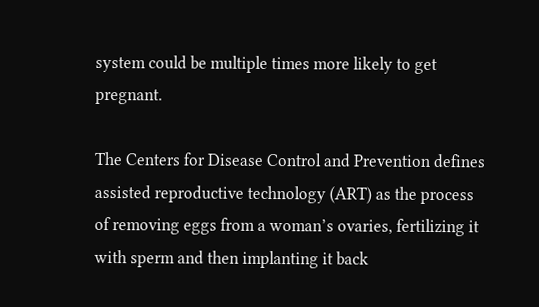system could be multiple times more likely to get pregnant.

The Centers for Disease Control and Prevention defines assisted reproductive technology (ART) as the process of removing eggs from a woman’s ovaries, fertilizing it with sperm and then implanting it back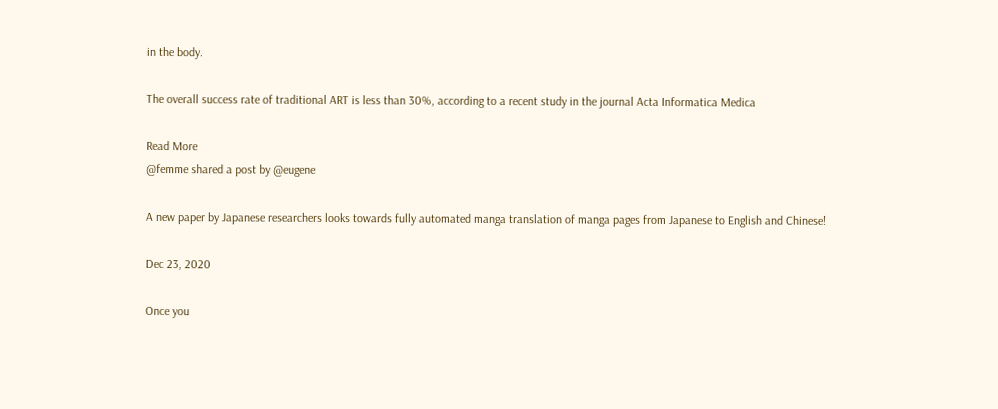in the body.

The overall success rate of traditional ART is less than 30%, according to a recent study in the journal Acta Informatica Medica

Read More
@femme shared a post by @eugene

A new paper by Japanese researchers looks towards fully automated manga translation of manga pages from Japanese to English and Chinese!

Dec 23, 2020

Once you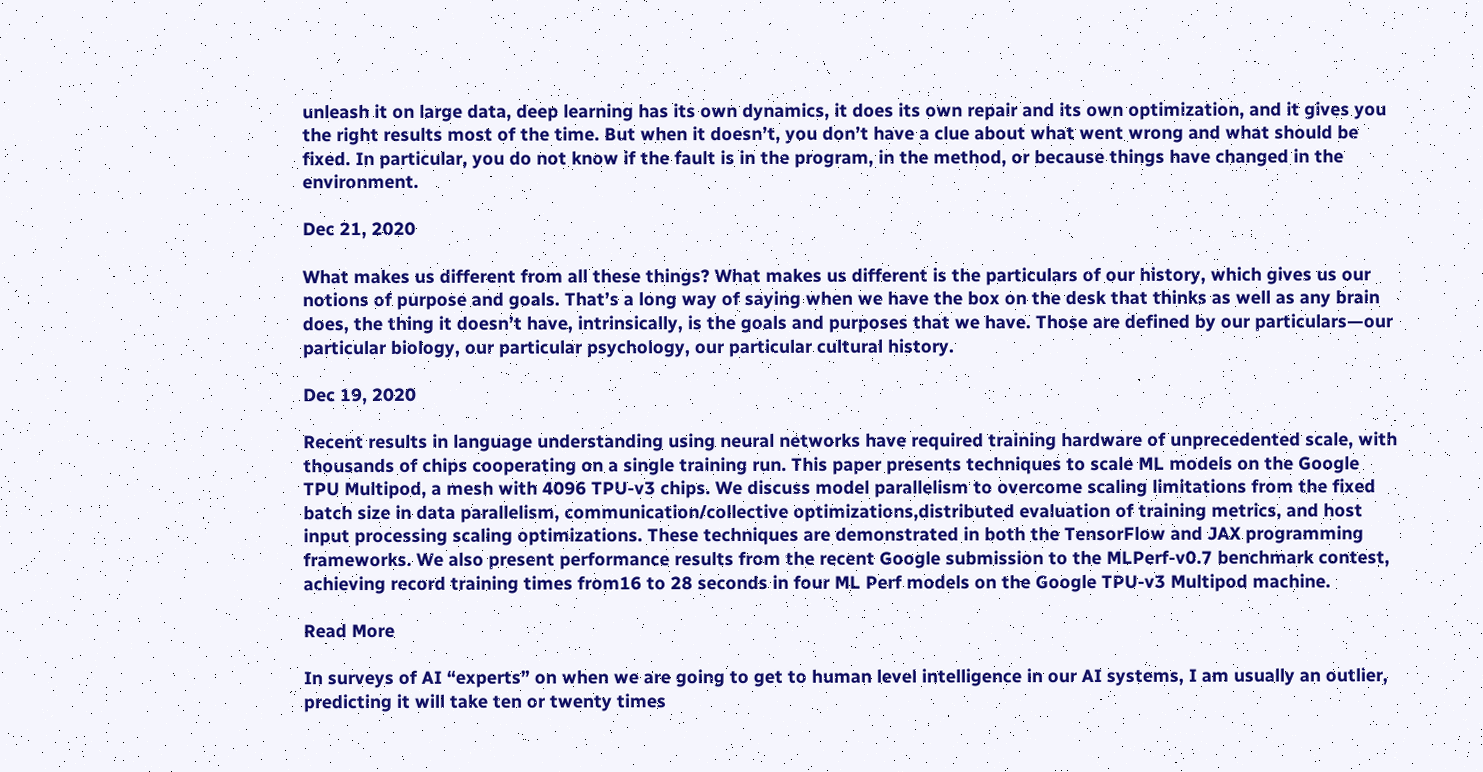unleash it on large data, deep learning has its own dynamics, it does its own repair and its own optimization, and it gives you the right results most of the time. But when it doesn’t, you don’t have a clue about what went wrong and what should be fixed. In particular, you do not know if the fault is in the program, in the method, or because things have changed in the environment.

Dec 21, 2020

What makes us different from all these things? What makes us different is the particulars of our history, which gives us our notions of purpose and goals. That’s a long way of saying when we have the box on the desk that thinks as well as any brain does, the thing it doesn’t have, intrinsically, is the goals and purposes that we have. Those are defined by our particulars—our particular biology, our particular psychology, our particular cultural history.

Dec 19, 2020

Recent results in language understanding using neural networks have required training hardware of unprecedented scale, with thousands of chips cooperating on a single training run. This paper presents techniques to scale ML models on the Google TPU Multipod, a mesh with 4096 TPU-v3 chips. We discuss model parallelism to overcome scaling limitations from the fixed batch size in data parallelism, communication/collective optimizations,distributed evaluation of training metrics, and host input processing scaling optimizations. These techniques are demonstrated in both the TensorFlow and JAX programming frameworks. We also present performance results from the recent Google submission to the MLPerf-v0.7 benchmark contest, achieving record training times from16 to 28 seconds in four ML Perf models on the Google TPU-v3 Multipod machine.

Read More

In surveys of AI “experts” on when we are going to get to human level intelligence in our AI systems, I am usually an outlier, predicting it will take ten or twenty times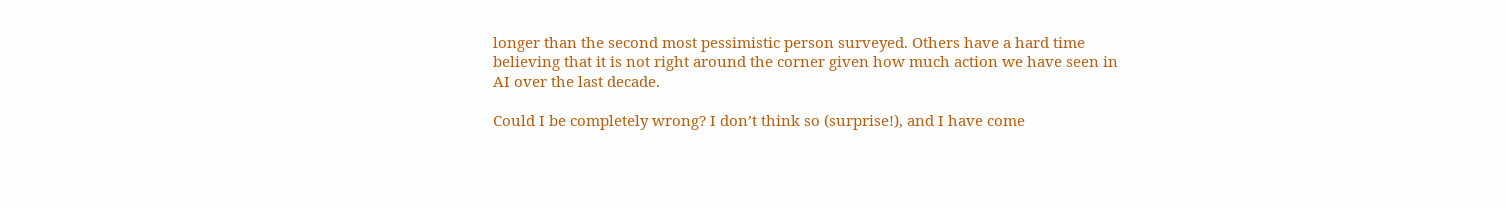longer than the second most pessimistic person surveyed. Others have a hard time believing that it is not right around the corner given how much action we have seen in AI over the last decade.

Could I be completely wrong? I don’t think so (surprise!), and I have come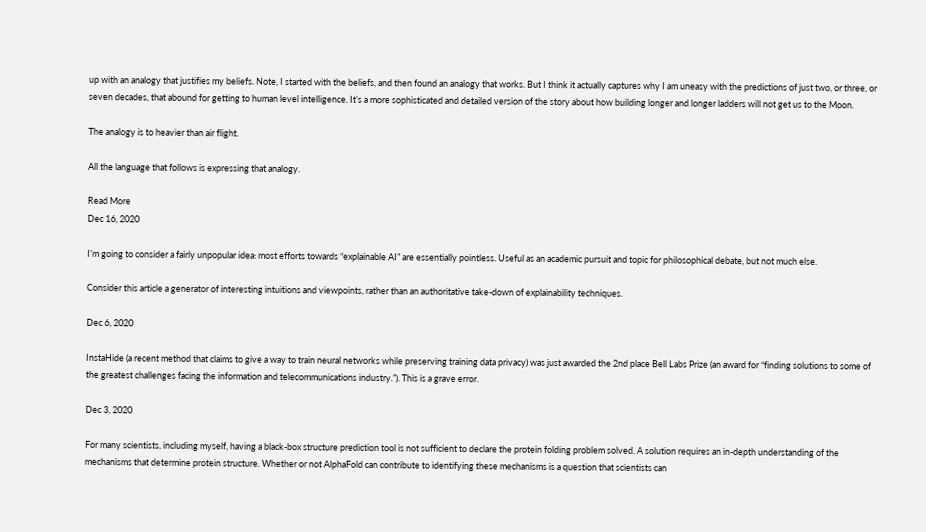up with an analogy that justifies my beliefs. Note, I started with the beliefs, and then found an analogy that works. But I think it actually captures why I am uneasy with the predictions of just two, or three, or seven decades, that abound for getting to human level intelligence. It’s a more sophisticated and detailed version of the story about how building longer and longer ladders will not get us to the Moon.

The analogy is to heavier than air flight.

All the language that follows is expressing that analogy.

Read More
Dec 16, 2020

I’m going to consider a fairly unpopular idea: most efforts towards “explainable AI” are essentially pointless. Useful as an academic pursuit and topic for philosophical debate, but not much else.

Consider this article a generator of interesting intuitions and viewpoints, rather than an authoritative take-down of explainability techniques.

Dec 6, 2020

InstaHide (a recent method that claims to give a way to train neural networks while preserving training data privacy) was just awarded the 2nd place Bell Labs Prize (an award for “finding solutions to some of the greatest challenges facing the information and telecommunications industry.”). This is a grave error.

Dec 3, 2020

For many scientists, including myself, having a black-box structure prediction tool is not sufficient to declare the protein folding problem solved. A solution requires an in-depth understanding of the mechanisms that determine protein structure. Whether or not AlphaFold can contribute to identifying these mechanisms is a question that scientists can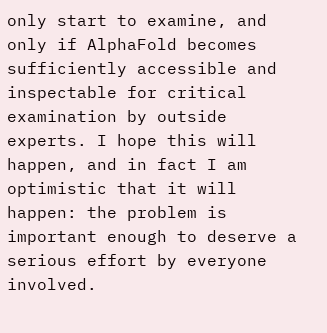only start to examine, and only if AlphaFold becomes sufficiently accessible and inspectable for critical examination by outside experts. I hope this will happen, and in fact I am optimistic that it will happen: the problem is important enough to deserve a serious effort by everyone involved.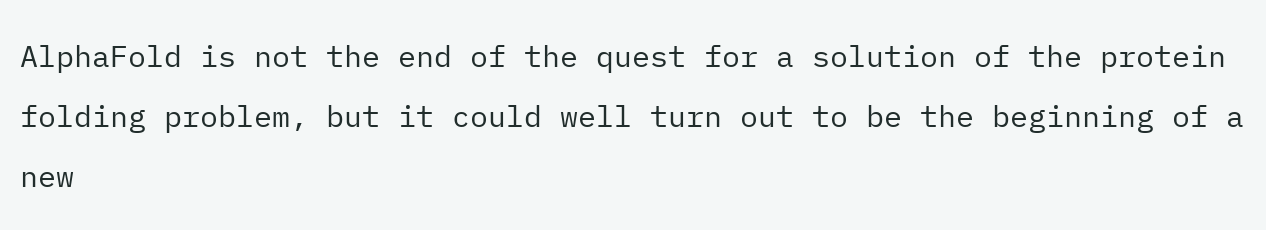AlphaFold is not the end of the quest for a solution of the protein folding problem, but it could well turn out to be the beginning of a new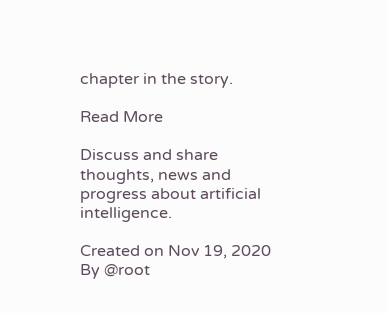chapter in the story.

Read More

Discuss and share thoughts, news and progress about artificial intelligence.

Created on Nov 19, 2020
By @root